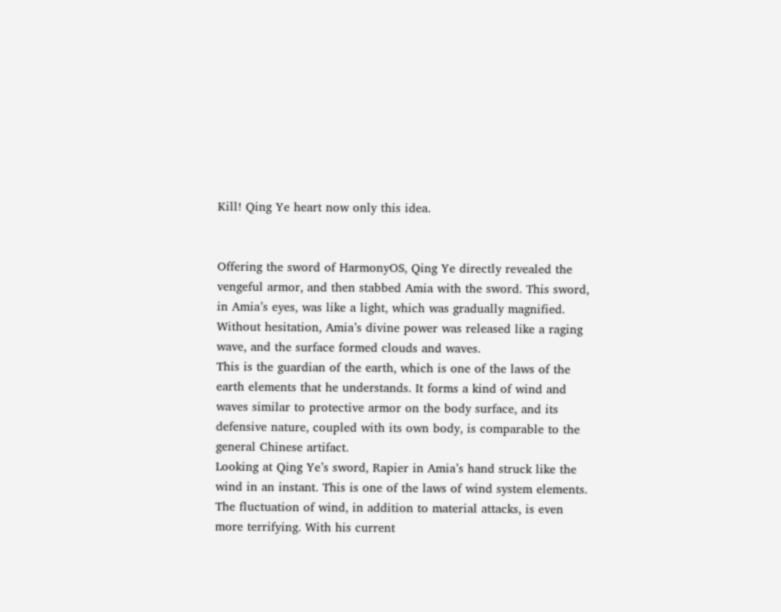Kill! Qing Ye heart now only this idea.


Offering the sword of HarmonyOS, Qing Ye directly revealed the vengeful armor, and then stabbed Amia with the sword. This sword, in Amia’s eyes, was like a light, which was gradually magnified. Without hesitation, Amia’s divine power was released like a raging wave, and the surface formed clouds and waves.
This is the guardian of the earth, which is one of the laws of the earth elements that he understands. It forms a kind of wind and waves similar to protective armor on the body surface, and its defensive nature, coupled with its own body, is comparable to the general Chinese artifact.
Looking at Qing Ye’s sword, Rapier in Amia’s hand struck like the wind in an instant. This is one of the laws of wind system elements. The fluctuation of wind, in addition to material attacks, is even more terrifying. With his current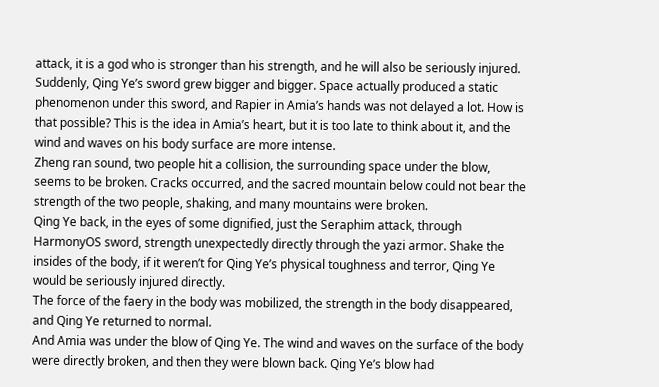attack, it is a god who is stronger than his strength, and he will also be seriously injured.
Suddenly, Qing Ye’s sword grew bigger and bigger. Space actually produced a static phenomenon under this sword, and Rapier in Amia’s hands was not delayed a lot. How is that possible? This is the idea in Amia’s heart, but it is too late to think about it, and the wind and waves on his body surface are more intense.
Zheng ran sound, two people hit a collision, the surrounding space under the blow, seems to be broken. Cracks occurred, and the sacred mountain below could not bear the strength of the two people, shaking, and many mountains were broken.
Qing Ye back, in the eyes of some dignified, just the Seraphim attack, through HarmonyOS sword, strength unexpectedly directly through the yazi armor. Shake the insides of the body, if it weren’t for Qing Ye’s physical toughness and terror, Qing Ye would be seriously injured directly.
The force of the faery in the body was mobilized, the strength in the body disappeared, and Qing Ye returned to normal.
And Amia was under the blow of Qing Ye. The wind and waves on the surface of the body were directly broken, and then they were blown back. Qing Ye’s blow had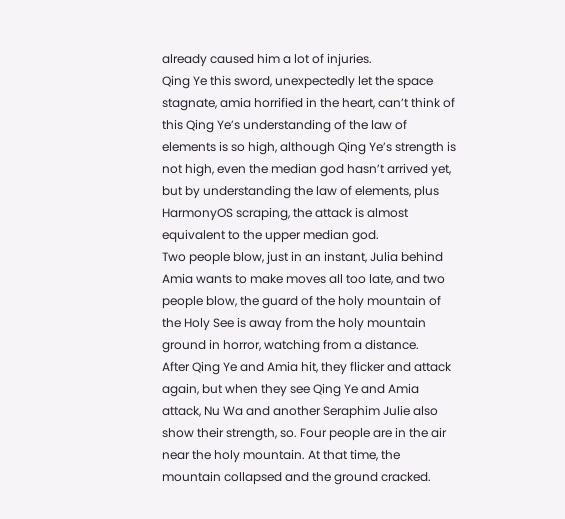already caused him a lot of injuries.
Qing Ye this sword, unexpectedly let the space stagnate, amia horrified in the heart, can’t think of this Qing Ye’s understanding of the law of elements is so high, although Qing Ye’s strength is not high, even the median god hasn’t arrived yet, but by understanding the law of elements, plus HarmonyOS scraping, the attack is almost equivalent to the upper median god.
Two people blow, just in an instant, Julia behind Amia wants to make moves all too late, and two people blow, the guard of the holy mountain of the Holy See is away from the holy mountain ground in horror, watching from a distance.
After Qing Ye and Amia hit, they flicker and attack again, but when they see Qing Ye and Amia attack, Nu Wa and another Seraphim Julie also show their strength, so. Four people are in the air near the holy mountain. At that time, the mountain collapsed and the ground cracked.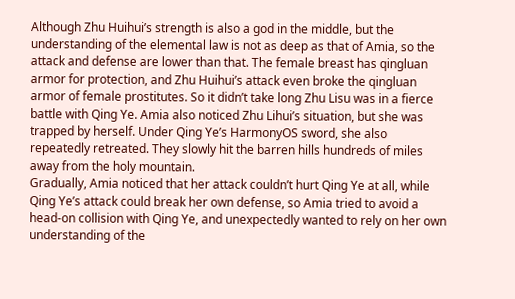Although Zhu Huihui’s strength is also a god in the middle, but the understanding of the elemental law is not as deep as that of Amia, so the attack and defense are lower than that. The female breast has qingluan armor for protection, and Zhu Huihui’s attack even broke the qingluan armor of female prostitutes. So it didn’t take long Zhu Lisu was in a fierce battle with Qing Ye. Amia also noticed Zhu Lihui’s situation, but she was trapped by herself. Under Qing Ye’s HarmonyOS sword, she also repeatedly retreated. They slowly hit the barren hills hundreds of miles away from the holy mountain.
Gradually, Amia noticed that her attack couldn’t hurt Qing Ye at all, while Qing Ye’s attack could break her own defense, so Amia tried to avoid a head-on collision with Qing Ye, and unexpectedly wanted to rely on her own understanding of the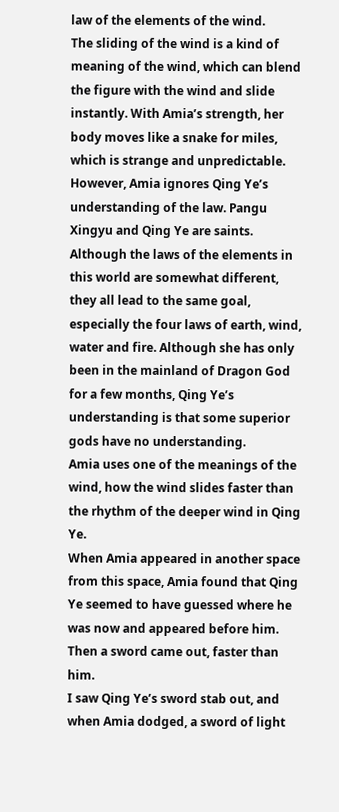law of the elements of the wind.
The sliding of the wind is a kind of meaning of the wind, which can blend the figure with the wind and slide instantly. With Amia’s strength, her body moves like a snake for miles, which is strange and unpredictable. However, Amia ignores Qing Ye’s understanding of the law. Pangu Xingyu and Qing Ye are saints. Although the laws of the elements in this world are somewhat different, they all lead to the same goal, especially the four laws of earth, wind, water and fire. Although she has only been in the mainland of Dragon God for a few months, Qing Ye’s understanding is that some superior gods have no understanding.
Amia uses one of the meanings of the wind, how the wind slides faster than the rhythm of the deeper wind in Qing Ye.
When Amia appeared in another space from this space, Amia found that Qing Ye seemed to have guessed where he was now and appeared before him. Then a sword came out, faster than him.
I saw Qing Ye’s sword stab out, and when Amia dodged, a sword of light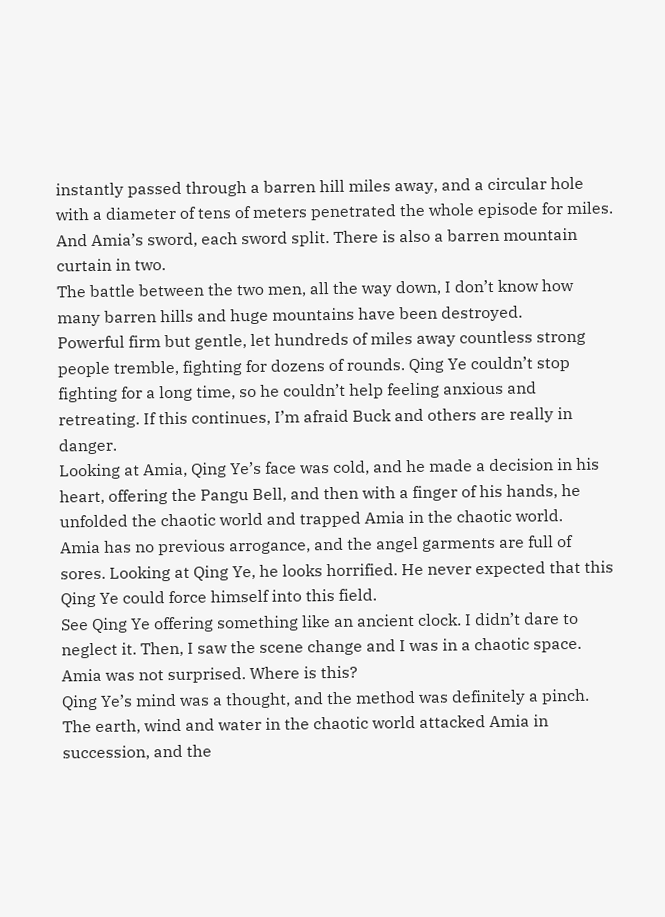instantly passed through a barren hill miles away, and a circular hole with a diameter of tens of meters penetrated the whole episode for miles.
And Amia’s sword, each sword split. There is also a barren mountain curtain in two.
The battle between the two men, all the way down, I don’t know how many barren hills and huge mountains have been destroyed.
Powerful firm but gentle, let hundreds of miles away countless strong people tremble, fighting for dozens of rounds. Qing Ye couldn’t stop fighting for a long time, so he couldn’t help feeling anxious and retreating. If this continues, I’m afraid Buck and others are really in danger.
Looking at Amia, Qing Ye’s face was cold, and he made a decision in his heart, offering the Pangu Bell, and then with a finger of his hands, he unfolded the chaotic world and trapped Amia in the chaotic world.
Amia has no previous arrogance, and the angel garments are full of sores. Looking at Qing Ye, he looks horrified. He never expected that this Qing Ye could force himself into this field.
See Qing Ye offering something like an ancient clock. I didn’t dare to neglect it. Then, I saw the scene change and I was in a chaotic space. Amia was not surprised. Where is this?
Qing Ye’s mind was a thought, and the method was definitely a pinch. The earth, wind and water in the chaotic world attacked Amia in succession, and the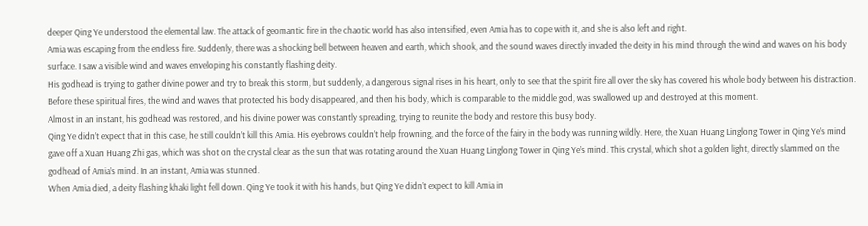deeper Qing Ye understood the elemental law. The attack of geomantic fire in the chaotic world has also intensified, even Amia has to cope with it, and she is also left and right.
Amia was escaping from the endless fire. Suddenly, there was a shocking bell between heaven and earth, which shook, and the sound waves directly invaded the deity in his mind through the wind and waves on his body surface. I saw a visible wind and waves enveloping his constantly flashing deity.
His godhead is trying to gather divine power and try to break this storm, but suddenly, a dangerous signal rises in his heart, only to see that the spirit fire all over the sky has covered his whole body between his distraction.
Before these spiritual fires, the wind and waves that protected his body disappeared, and then his body, which is comparable to the middle god, was swallowed up and destroyed at this moment.
Almost in an instant, his godhead was restored, and his divine power was constantly spreading, trying to reunite the body and restore this busy body.
Qing Ye didn’t expect that in this case, he still couldn’t kill this Amia. His eyebrows couldn’t help frowning, and the force of the fairy in the body was running wildly. Here, the Xuan Huang Linglong Tower in Qing Ye’s mind gave off a Xuan Huang Zhi gas, which was shot on the crystal clear as the sun that was rotating around the Xuan Huang Linglong Tower in Qing Ye’s mind. This crystal, which shot a golden light, directly slammed on the godhead of Amia’s mind. In an instant, Amia was stunned.
When Amia died, a deity flashing khaki light fell down. Qing Ye took it with his hands, but Qing Ye didn’t expect to kill Amia in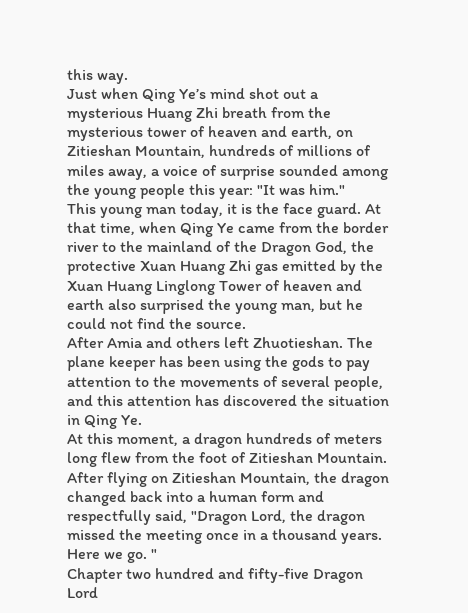this way.
Just when Qing Ye’s mind shot out a mysterious Huang Zhi breath from the mysterious tower of heaven and earth, on Zitieshan Mountain, hundreds of millions of miles away, a voice of surprise sounded among the young people this year: "It was him."
This young man today, it is the face guard. At that time, when Qing Ye came from the border river to the mainland of the Dragon God, the protective Xuan Huang Zhi gas emitted by the Xuan Huang Linglong Tower of heaven and earth also surprised the young man, but he could not find the source.
After Amia and others left Zhuotieshan. The plane keeper has been using the gods to pay attention to the movements of several people, and this attention has discovered the situation in Qing Ye.
At this moment, a dragon hundreds of meters long flew from the foot of Zitieshan Mountain. After flying on Zitieshan Mountain, the dragon changed back into a human form and respectfully said, "Dragon Lord, the dragon missed the meeting once in a thousand years. Here we go. "
Chapter two hundred and fifty-five Dragon Lord